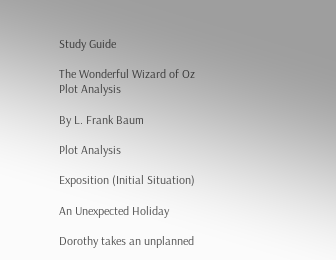Study Guide

The Wonderful Wizard of Oz Plot Analysis

By L. Frank Baum

Plot Analysis

Exposition (Initial Situation)

An Unexpected Holiday

Dorothy takes an unplanned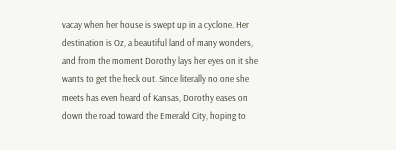vacay when her house is swept up in a cyclone. Her destination is Oz, a beautiful land of many wonders, and from the moment Dorothy lays her eyes on it she wants to get the heck out. Since literally no one she meets has even heard of Kansas, Dorothy eases on down the road toward the Emerald City, hoping to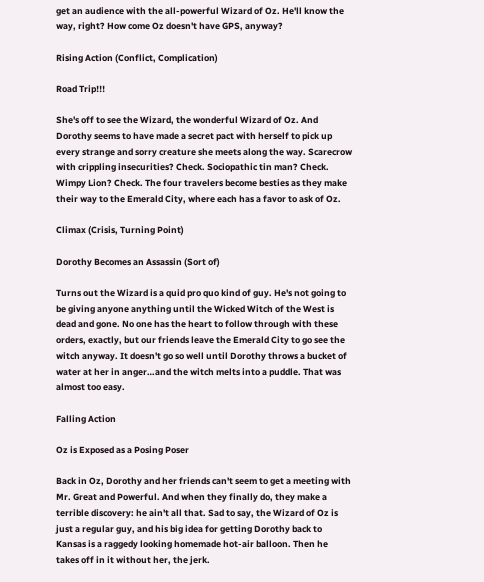get an audience with the all-powerful Wizard of Oz. He'll know the way, right? How come Oz doesn't have GPS, anyway?

Rising Action (Conflict, Complication)

Road Trip!!!

She's off to see the Wizard, the wonderful Wizard of Oz. And Dorothy seems to have made a secret pact with herself to pick up every strange and sorry creature she meets along the way. Scarecrow with crippling insecurities? Check. Sociopathic tin man? Check. Wimpy Lion? Check. The four travelers become besties as they make their way to the Emerald City, where each has a favor to ask of Oz.

Climax (Crisis, Turning Point)

Dorothy Becomes an Assassin (Sort of)

Turns out the Wizard is a quid pro quo kind of guy. He's not going to be giving anyone anything until the Wicked Witch of the West is dead and gone. No one has the heart to follow through with these orders, exactly, but our friends leave the Emerald City to go see the witch anyway. It doesn't go so well until Dorothy throws a bucket of water at her in anger…and the witch melts into a puddle. That was almost too easy.

Falling Action

Oz is Exposed as a Posing Poser

Back in Oz, Dorothy and her friends can't seem to get a meeting with Mr. Great and Powerful. And when they finally do, they make a terrible discovery: he ain't all that. Sad to say, the Wizard of Oz is just a regular guy, and his big idea for getting Dorothy back to Kansas is a raggedy looking homemade hot-air balloon. Then he takes off in it without her, the jerk.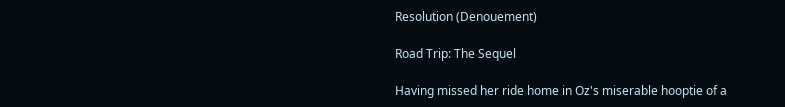Resolution (Denouement)

Road Trip: The Sequel

Having missed her ride home in Oz's miserable hooptie of a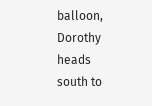balloon, Dorothy heads south to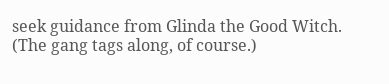seek guidance from Glinda the Good Witch. (The gang tags along, of course.)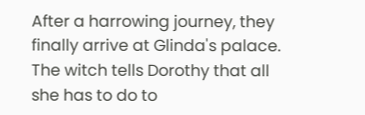After a harrowing journey, they finally arrive at Glinda's palace. The witch tells Dorothy that all she has to do to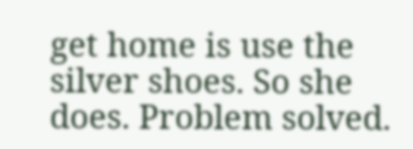get home is use the silver shoes. So she does. Problem solved.